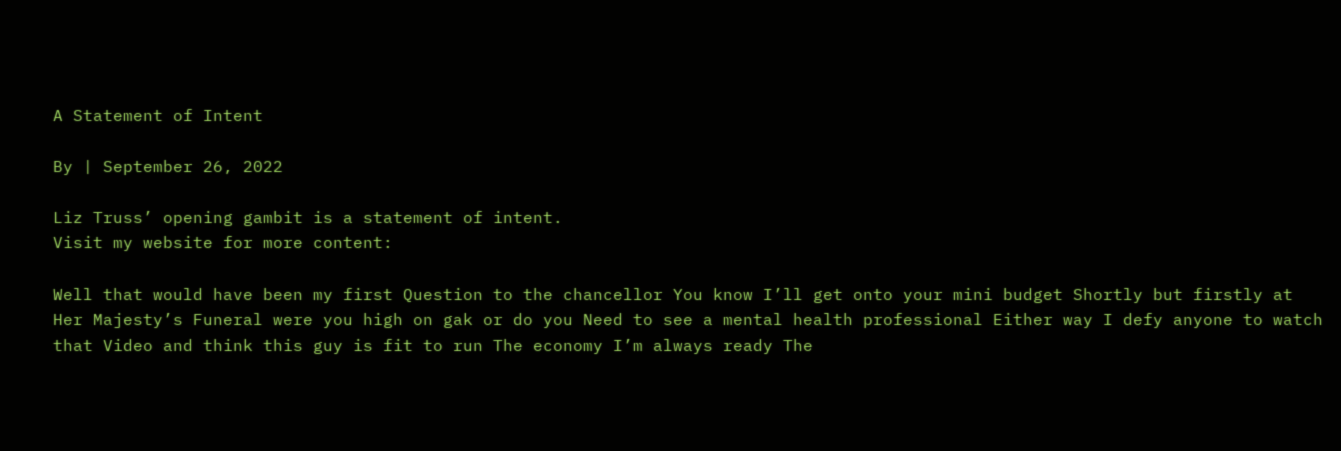A Statement of Intent

By | September 26, 2022

Liz Truss’ opening gambit is a statement of intent.
Visit my website for more content:

Well that would have been my first Question to the chancellor You know I’ll get onto your mini budget Shortly but firstly at Her Majesty’s Funeral were you high on gak or do you Need to see a mental health professional Either way I defy anyone to watch that Video and think this guy is fit to run The economy I’m always ready The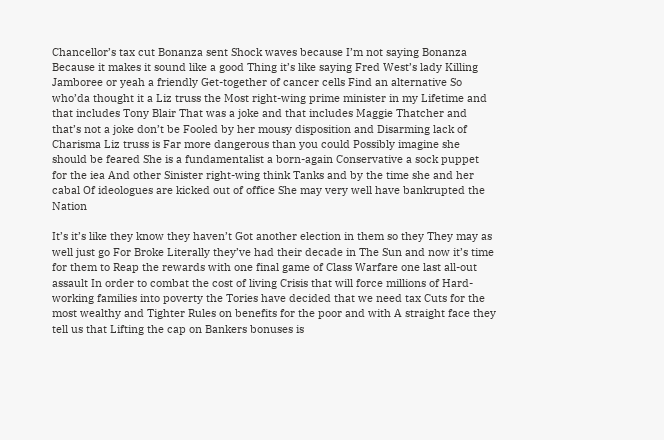Chancellor’s tax cut Bonanza sent Shock waves because I’m not saying Bonanza Because it makes it sound like a good Thing it’s like saying Fred West’s lady Killing Jamboree or yeah a friendly Get-together of cancer cells Find an alternative So who’da thought it a Liz truss the Most right-wing prime minister in my Lifetime and that includes Tony Blair That was a joke and that includes Maggie Thatcher and that’s not a joke don’t be Fooled by her mousy disposition and Disarming lack of Charisma Liz truss is Far more dangerous than you could Possibly imagine she should be feared She is a fundamentalist a born-again Conservative a sock puppet for the iea And other Sinister right-wing think Tanks and by the time she and her cabal Of ideologues are kicked out of office She may very well have bankrupted the Nation

It’s it’s like they know they haven’t Got another election in them so they They may as well just go For Broke Literally they’ve had their decade in The Sun and now it’s time for them to Reap the rewards with one final game of Class Warfare one last all-out assault In order to combat the cost of living Crisis that will force millions of Hard-working families into poverty the Tories have decided that we need tax Cuts for the most wealthy and Tighter Rules on benefits for the poor and with A straight face they tell us that Lifting the cap on Bankers bonuses is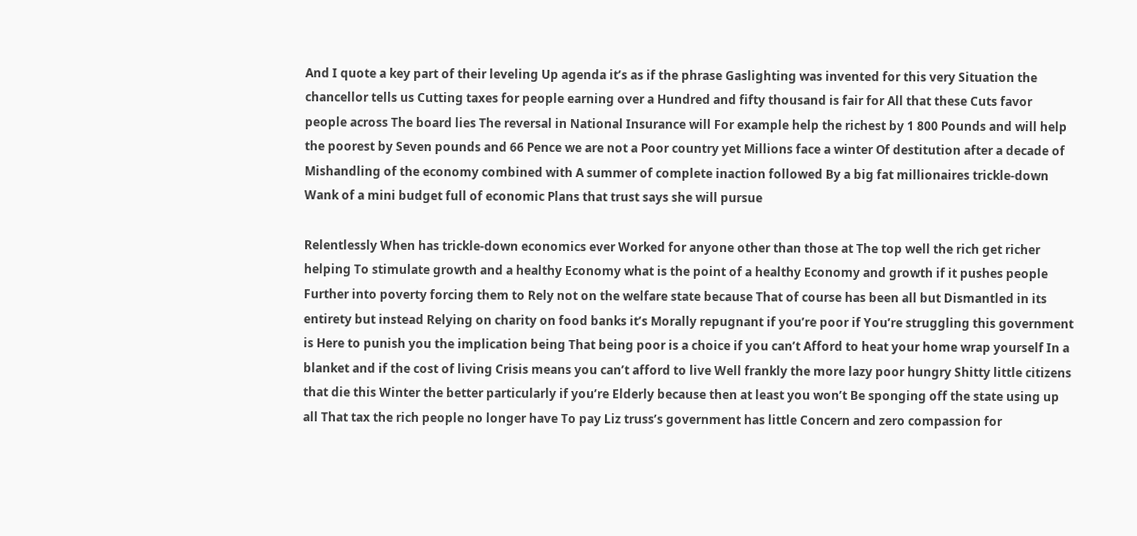And I quote a key part of their leveling Up agenda it’s as if the phrase Gaslighting was invented for this very Situation the chancellor tells us Cutting taxes for people earning over a Hundred and fifty thousand is fair for All that these Cuts favor people across The board lies The reversal in National Insurance will For example help the richest by 1 800 Pounds and will help the poorest by Seven pounds and 66 Pence we are not a Poor country yet Millions face a winter Of destitution after a decade of Mishandling of the economy combined with A summer of complete inaction followed By a big fat millionaires trickle-down Wank of a mini budget full of economic Plans that trust says she will pursue

Relentlessly When has trickle-down economics ever Worked for anyone other than those at The top well the rich get richer helping To stimulate growth and a healthy Economy what is the point of a healthy Economy and growth if it pushes people Further into poverty forcing them to Rely not on the welfare state because That of course has been all but Dismantled in its entirety but instead Relying on charity on food banks it’s Morally repugnant if you’re poor if You’re struggling this government is Here to punish you the implication being That being poor is a choice if you can’t Afford to heat your home wrap yourself In a blanket and if the cost of living Crisis means you can’t afford to live Well frankly the more lazy poor hungry Shitty little citizens that die this Winter the better particularly if you’re Elderly because then at least you won’t Be sponging off the state using up all That tax the rich people no longer have To pay Liz truss’s government has little Concern and zero compassion for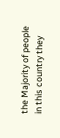the Majority of people in this country they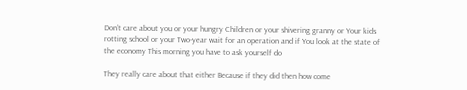Don’t care about you or your hungry Children or your shivering granny or Your kids rotting school or your Two-year wait for an operation and if You look at the state of the economy This morning you have to ask yourself do

They really care about that either Because if they did then how come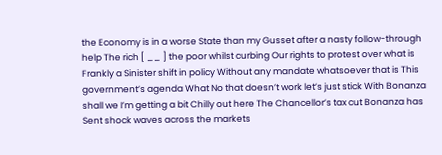the Economy is in a worse State than my Gusset after a nasty follow-through help The rich [ __ ] the poor whilst curbing Our rights to protest over what is Frankly a Sinister shift in policy Without any mandate whatsoever that is This government’s agenda What No that doesn’t work let’s just stick With Bonanza shall we I’m getting a bit Chilly out here The Chancellor’s tax cut Bonanza has Sent shock waves across the markets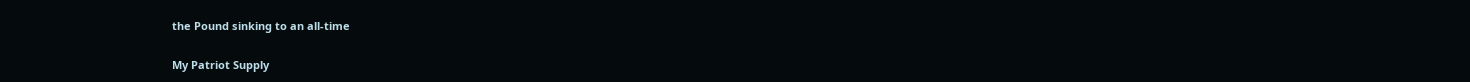the Pound sinking to an all-time

My Patriot Supply